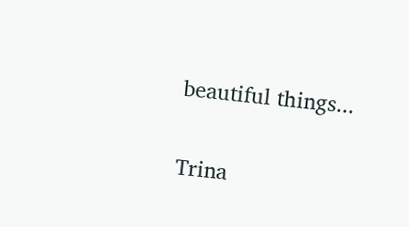beautiful things...

Trina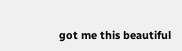got me this beautiful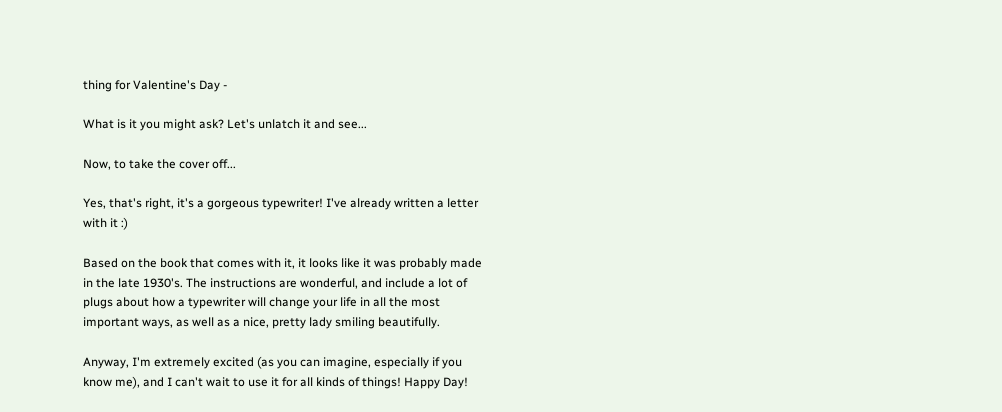thing for Valentine's Day -

What is it you might ask? Let's unlatch it and see...

Now, to take the cover off...

Yes, that's right, it's a gorgeous typewriter! I've already written a letter with it :)

Based on the book that comes with it, it looks like it was probably made in the late 1930's. The instructions are wonderful, and include a lot of plugs about how a typewriter will change your life in all the most important ways, as well as a nice, pretty lady smiling beautifully.

Anyway, I'm extremely excited (as you can imagine, especially if you know me), and I can't wait to use it for all kinds of things! Happy Day!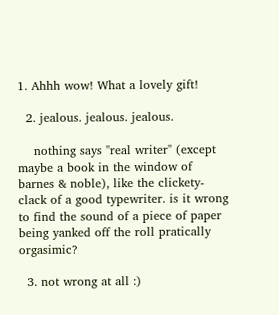1. Ahhh wow! What a lovely gift!

  2. jealous. jealous. jealous.

    nothing says "real writer" (except maybe a book in the window of barnes & noble), like the clickety-clack of a good typewriter. is it wrong to find the sound of a piece of paper being yanked off the roll pratically orgasimic?

  3. not wrong at all :)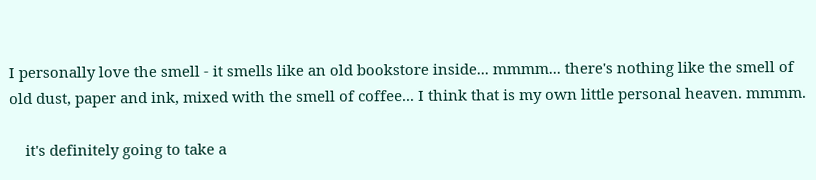I personally love the smell - it smells like an old bookstore inside... mmmm... there's nothing like the smell of old dust, paper and ink, mixed with the smell of coffee... I think that is my own little personal heaven. mmmm.

    it's definitely going to take a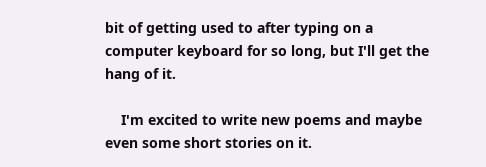bit of getting used to after typing on a computer keyboard for so long, but I'll get the hang of it.

    I'm excited to write new poems and maybe even some short stories on it.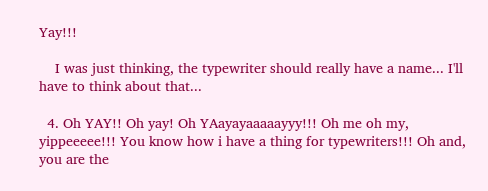Yay!!!

    I was just thinking, the typewriter should really have a name... I'll have to think about that...

  4. Oh YAY!! Oh yay! Oh YAayayaaaaayyy!!! Oh me oh my, yippeeeee!!! You know how i have a thing for typewriters!!! Oh and, you are the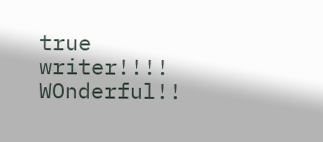true writer!!!! WOnderful!!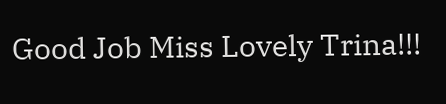Good Job Miss Lovely Trina!!!